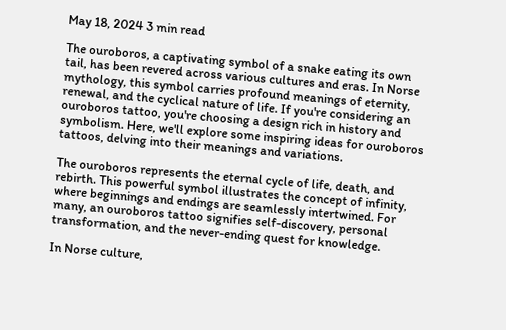May 18, 2024 3 min read

The ouroboros, a captivating symbol of a snake eating its own tail, has been revered across various cultures and eras. In Norse mythology, this symbol carries profound meanings of eternity, renewal, and the cyclical nature of life. If you're considering an ouroboros tattoo, you're choosing a design rich in history and symbolism. Here, we'll explore some inspiring ideas for ouroboros tattoos, delving into their meanings and variations.

The ouroboros represents the eternal cycle of life, death, and rebirth. This powerful symbol illustrates the concept of infinity, where beginnings and endings are seamlessly intertwined. For many, an ouroboros tattoo signifies self-discovery, personal transformation, and the never-ending quest for knowledge.

In Norse culture,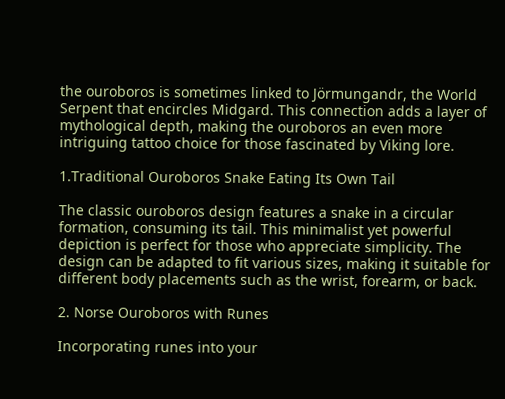the ouroboros is sometimes linked to Jörmungandr, the World Serpent that encircles Midgard. This connection adds a layer of mythological depth, making the ouroboros an even more intriguing tattoo choice for those fascinated by Viking lore.

1.Traditional Ouroboros Snake Eating Its Own Tail

The classic ouroboros design features a snake in a circular formation, consuming its tail. This minimalist yet powerful depiction is perfect for those who appreciate simplicity. The design can be adapted to fit various sizes, making it suitable for different body placements such as the wrist, forearm, or back.

2. Norse Ouroboros with Runes

Incorporating runes into your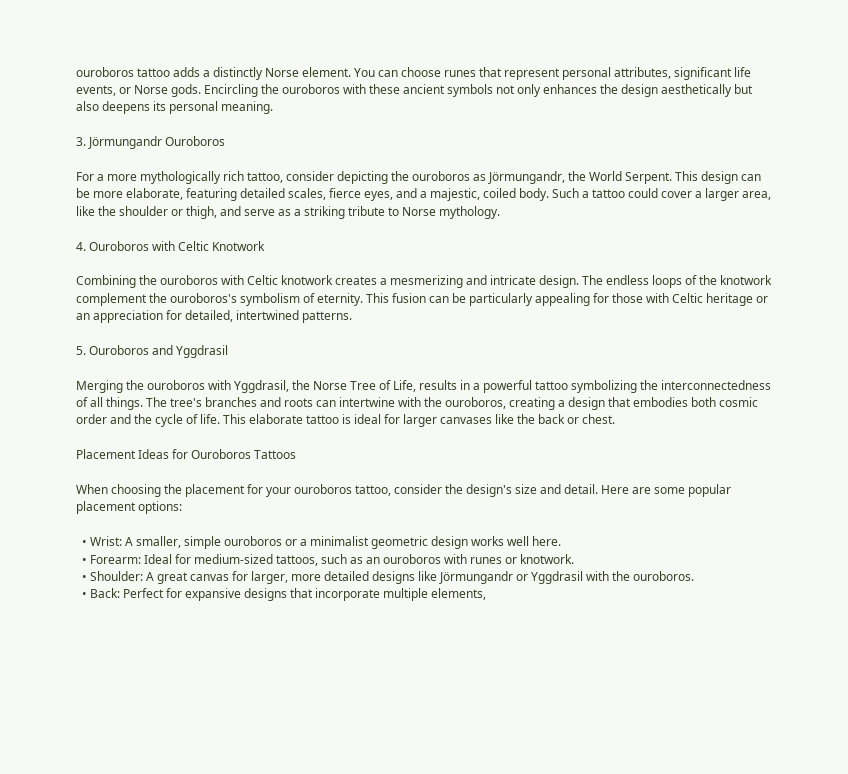ouroboros tattoo adds a distinctly Norse element. You can choose runes that represent personal attributes, significant life events, or Norse gods. Encircling the ouroboros with these ancient symbols not only enhances the design aesthetically but also deepens its personal meaning.

3. Jörmungandr Ouroboros

For a more mythologically rich tattoo, consider depicting the ouroboros as Jörmungandr, the World Serpent. This design can be more elaborate, featuring detailed scales, fierce eyes, and a majestic, coiled body. Such a tattoo could cover a larger area, like the shoulder or thigh, and serve as a striking tribute to Norse mythology.

4. Ouroboros with Celtic Knotwork

Combining the ouroboros with Celtic knotwork creates a mesmerizing and intricate design. The endless loops of the knotwork complement the ouroboros's symbolism of eternity. This fusion can be particularly appealing for those with Celtic heritage or an appreciation for detailed, intertwined patterns.

5. Ouroboros and Yggdrasil

Merging the ouroboros with Yggdrasil, the Norse Tree of Life, results in a powerful tattoo symbolizing the interconnectedness of all things. The tree's branches and roots can intertwine with the ouroboros, creating a design that embodies both cosmic order and the cycle of life. This elaborate tattoo is ideal for larger canvases like the back or chest.

Placement Ideas for Ouroboros Tattoos

When choosing the placement for your ouroboros tattoo, consider the design's size and detail. Here are some popular placement options:

  • Wrist: A smaller, simple ouroboros or a minimalist geometric design works well here.
  • Forearm: Ideal for medium-sized tattoos, such as an ouroboros with runes or knotwork.
  • Shoulder: A great canvas for larger, more detailed designs like Jörmungandr or Yggdrasil with the ouroboros.
  • Back: Perfect for expansive designs that incorporate multiple elements,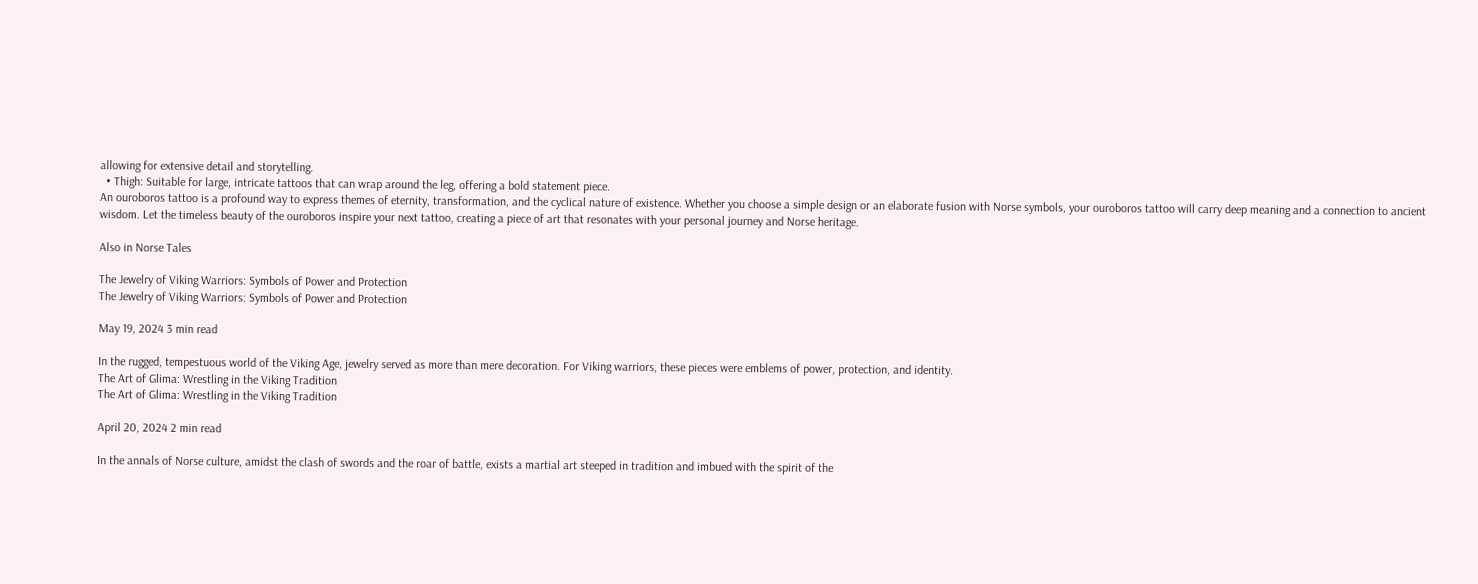allowing for extensive detail and storytelling.
  • Thigh: Suitable for large, intricate tattoos that can wrap around the leg, offering a bold statement piece.
An ouroboros tattoo is a profound way to express themes of eternity, transformation, and the cyclical nature of existence. Whether you choose a simple design or an elaborate fusion with Norse symbols, your ouroboros tattoo will carry deep meaning and a connection to ancient wisdom. Let the timeless beauty of the ouroboros inspire your next tattoo, creating a piece of art that resonates with your personal journey and Norse heritage.

Also in Norse Tales

The Jewelry of Viking Warriors: Symbols of Power and Protection
The Jewelry of Viking Warriors: Symbols of Power and Protection

May 19, 2024 3 min read

In the rugged, tempestuous world of the Viking Age, jewelry served as more than mere decoration. For Viking warriors, these pieces were emblems of power, protection, and identity.
The Art of Glima: Wrestling in the Viking Tradition
The Art of Glima: Wrestling in the Viking Tradition

April 20, 2024 2 min read

In the annals of Norse culture, amidst the clash of swords and the roar of battle, exists a martial art steeped in tradition and imbued with the spirit of the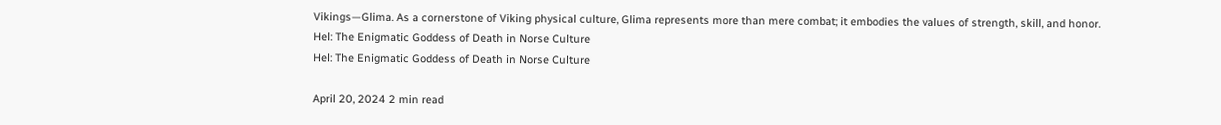Vikings—Glima. As a cornerstone of Viking physical culture, Glima represents more than mere combat; it embodies the values of strength, skill, and honor.
Hel: The Enigmatic Goddess of Death in Norse Culture
Hel: The Enigmatic Goddess of Death in Norse Culture

April 20, 2024 2 min read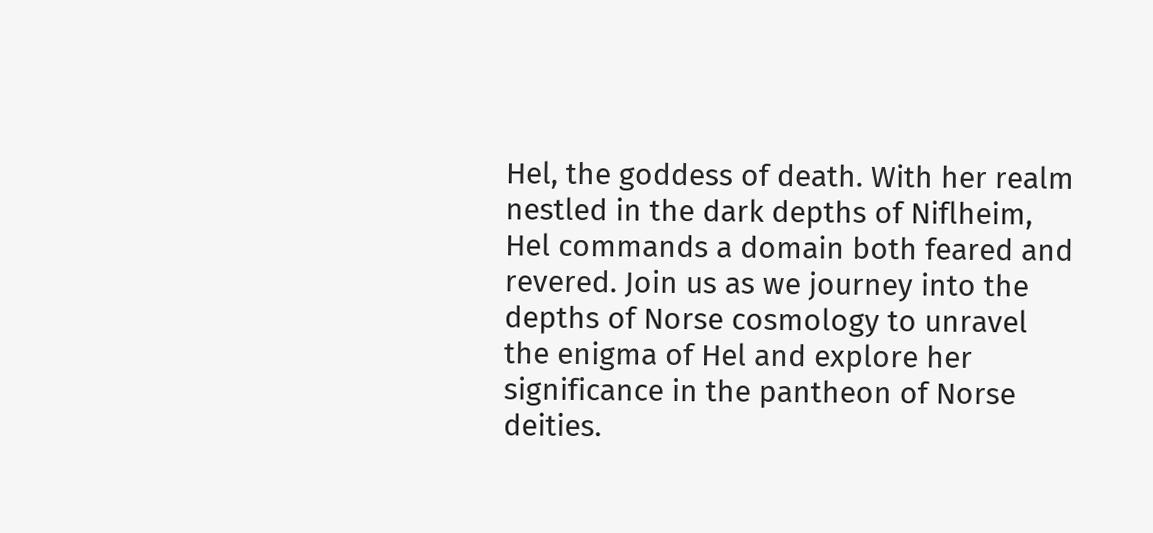Hel, the goddess of death. With her realm nestled in the dark depths of Niflheim, Hel commands a domain both feared and revered. Join us as we journey into the depths of Norse cosmology to unravel the enigma of Hel and explore her significance in the pantheon of Norse deities.